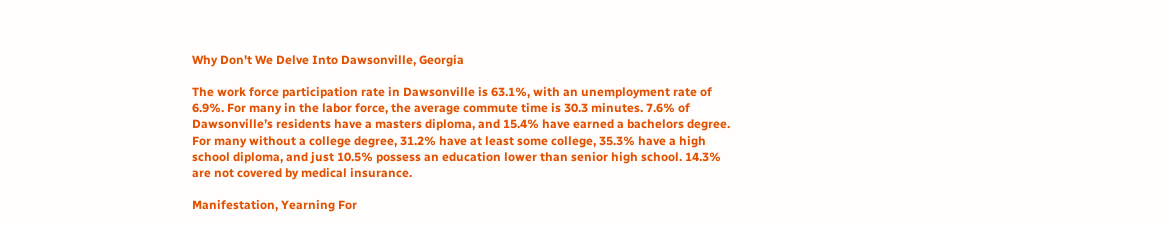Why Don't We Delve Into Dawsonville, Georgia

The work force participation rate in Dawsonville is 63.1%, with an unemployment rate of 6.9%. For many in the labor force, the average commute time is 30.3 minutes. 7.6% of Dawsonville’s residents have a masters diploma, and 15.4% have earned a bachelors degree. For many without a college degree, 31.2% have at least some college, 35.3% have a high school diploma, and just 10.5% possess an education lower than senior high school. 14.3% are not covered by medical insurance.

Manifestation, Yearning For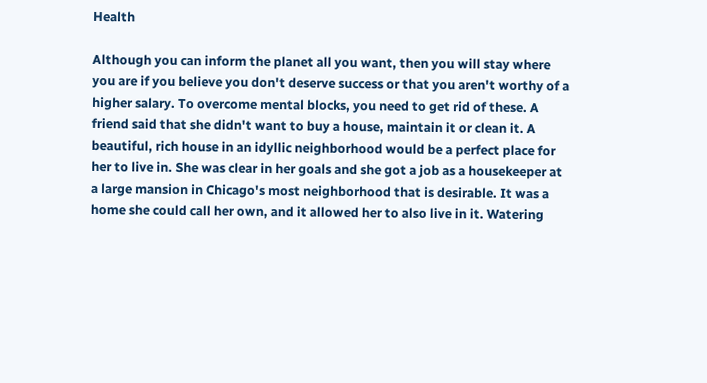Health

Although you can inform the planet all you want, then you will stay where you are if you believe you don't deserve success or that you aren't worthy of a higher salary. To overcome mental blocks, you need to get rid of these. A friend said that she didn't want to buy a house, maintain it or clean it. A beautiful, rich house in an idyllic neighborhood would be a perfect place for her to live in. She was clear in her goals and she got a job as a housekeeper at a large mansion in Chicago's most neighborhood that is desirable. It was a home she could call her own, and it allowed her to also live in it. Watering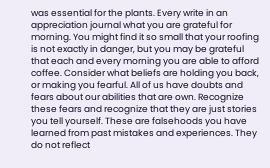was essential for the plants. Every write in an appreciation journal what you are grateful for morning. You might find it so small that your roofing is not exactly in danger, but you may be grateful that each and every morning you are able to afford coffee. Consider what beliefs are holding you back, or making you fearful. All of us have doubts and fears about our abilities that are own. Recognize these fears and recognize that they are just stories you tell yourself. These are falsehoods you have learned from past mistakes and experiences. They do not reflect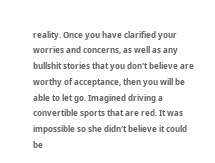reality. Once you have clarified your worries and concerns, as well as any bullshit stories that you don't believe are worthy of acceptance, then you will be able to let go. Imagined driving a convertible sports that are red. It was impossible so she didn't believe it could be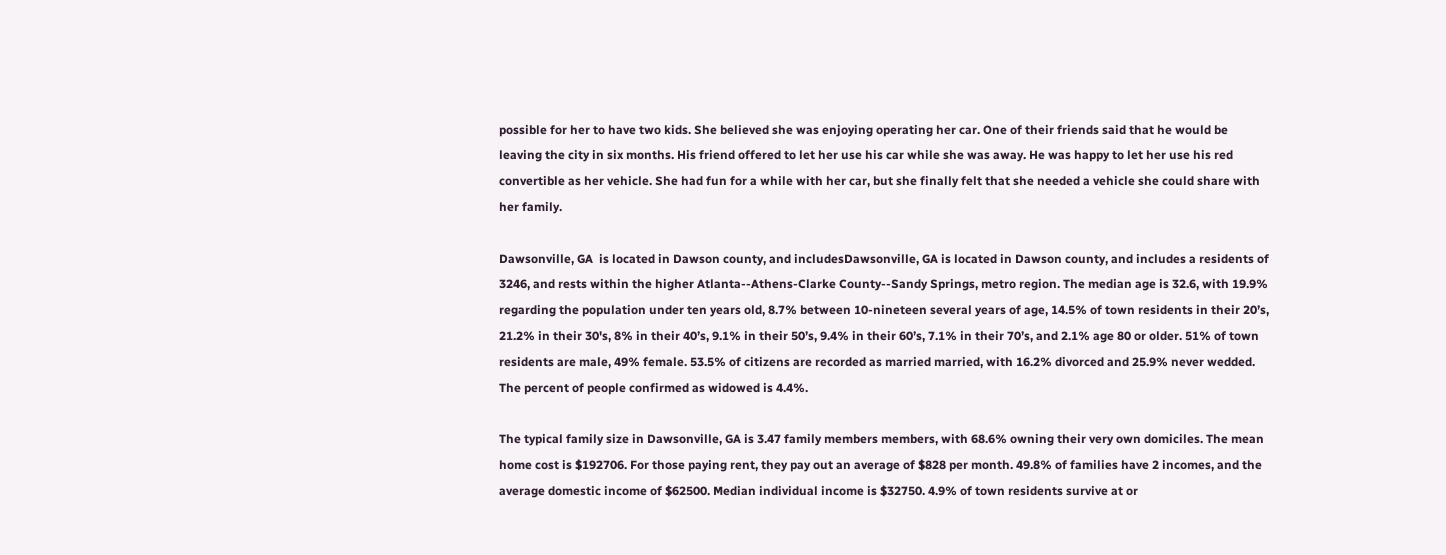possible for her to have two kids. She believed she was enjoying operating her car. One of their friends said that he would be leaving the city in six months. His friend offered to let her use his car while she was away. He was happy to let her use his red convertible as her vehicle. She had fun for a while with her car, but she finally felt that she needed a vehicle she could share with her family.

Dawsonville, GA  is located in Dawson county, and includesDawsonville, GA is located in Dawson county, and includes a residents of 3246, and rests within the higher Atlanta--Athens-Clarke County--Sandy Springs, metro region. The median age is 32.6, with 19.9% regarding the population under ten years old, 8.7% between 10-nineteen several years of age, 14.5% of town residents in their 20’s, 21.2% in their 30's, 8% in their 40’s, 9.1% in their 50’s, 9.4% in their 60’s, 7.1% in their 70’s, and 2.1% age 80 or older. 51% of town residents are male, 49% female. 53.5% of citizens are recorded as married married, with 16.2% divorced and 25.9% never wedded. The percent of people confirmed as widowed is 4.4%.

The typical family size in Dawsonville, GA is 3.47 family members members, with 68.6% owning their very own domiciles. The mean home cost is $192706. For those paying rent, they pay out an average of $828 per month. 49.8% of families have 2 incomes, and the average domestic income of $62500. Median individual income is $32750. 4.9% of town residents survive at or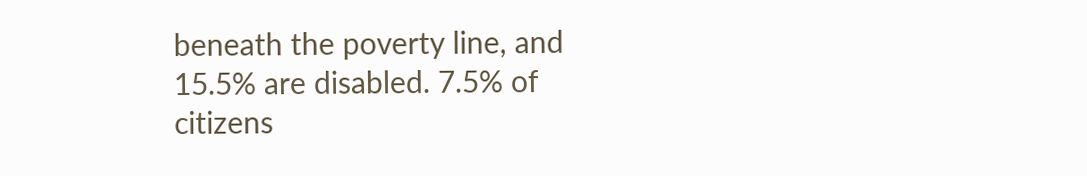beneath the poverty line, and 15.5% are disabled. 7.5% of citizens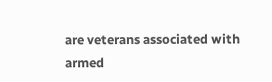are veterans associated with armed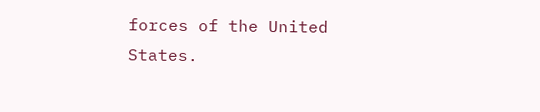forces of the United States.